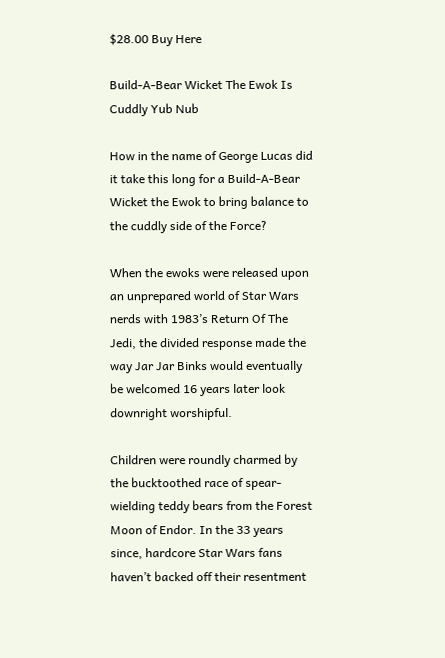$28.00 Buy Here

Build-A-Bear Wicket The Ewok Is Cuddly Yub Nub

How in the name of George Lucas did it take this long for a Build-A-Bear Wicket the Ewok to bring balance to the cuddly side of the Force?

When the ewoks were released upon an unprepared world of Star Wars nerds with 1983’s Return Of The Jedi, the divided response made the way Jar Jar Binks would eventually be welcomed 16 years later look downright worshipful.

Children were roundly charmed by the bucktoothed race of spear-wielding teddy bears from the Forest Moon of Endor. In the 33 years since, hardcore Star Wars fans haven’t backed off their resentment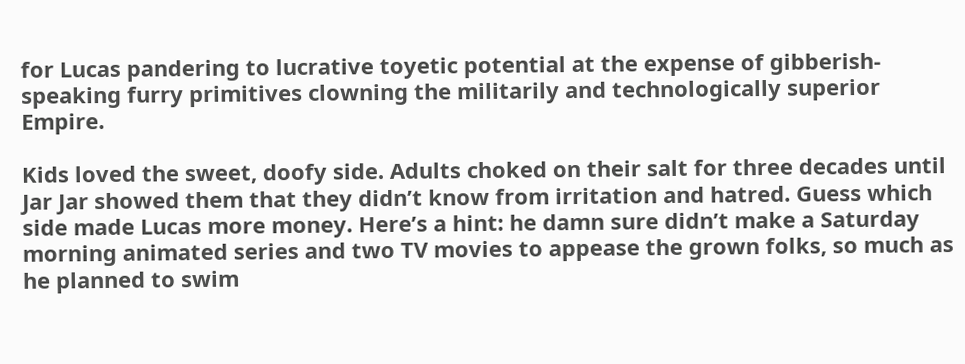for Lucas pandering to lucrative toyetic potential at the expense of gibberish-speaking furry primitives clowning the militarily and technologically superior Empire.

Kids loved the sweet, doofy side. Adults choked on their salt for three decades until Jar Jar showed them that they didn’t know from irritation and hatred. Guess which side made Lucas more money. Here’s a hint: he damn sure didn’t make a Saturday morning animated series and two TV movies to appease the grown folks, so much as he planned to swim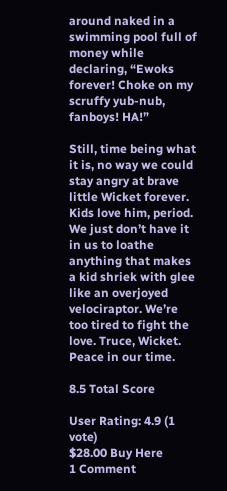around naked in a swimming pool full of money while declaring, “Ewoks forever! Choke on my scruffy yub-nub, fanboys! HA!”

Still, time being what it is, no way we could stay angry at brave little Wicket forever. Kids love him, period. We just don’t have it in us to loathe anything that makes a kid shriek with glee like an overjoyed velociraptor. We’re too tired to fight the love. Truce, Wicket. Peace in our time.

8.5 Total Score

User Rating: 4.9 (1 vote)
$28.00 Buy Here
1 Comment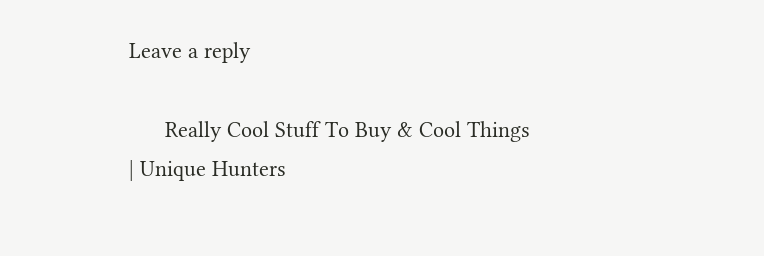Leave a reply

      Really Cool Stuff To Buy & Cool Things | Unique Hunters